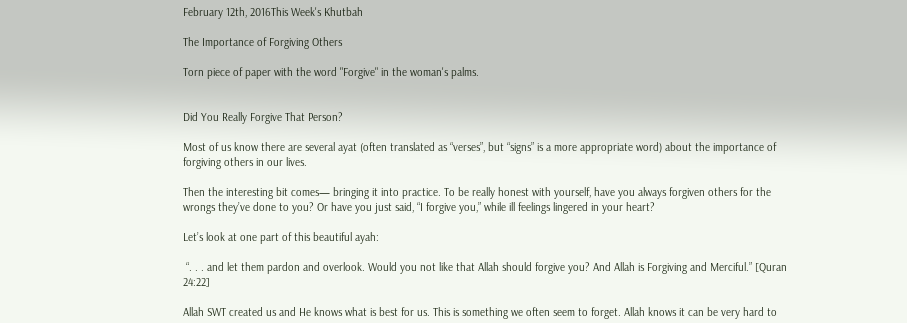February 12th, 2016This Week's Khutbah

The Importance of Forgiving Others

Torn piece of paper with the word "Forgive" in the woman's palms.


Did You Really Forgive That Person?

Most of us know there are several ayat (often translated as “verses”, but “signs” is a more appropriate word) about the importance of forgiving others in our lives.

Then the interesting bit comes— bringing it into practice. To be really honest with yourself, have you always forgiven others for the wrongs they’ve done to you? Or have you just said, “I forgive you,” while ill feelings lingered in your heart?

Let’s look at one part of this beautiful ayah:

 “. . . and let them pardon and overlook. Would you not like that Allah should forgive you? And Allah is Forgiving and Merciful.” [Quran 24:22]

Allah SWT created us and He knows what is best for us. This is something we often seem to forget. Allah knows it can be very hard to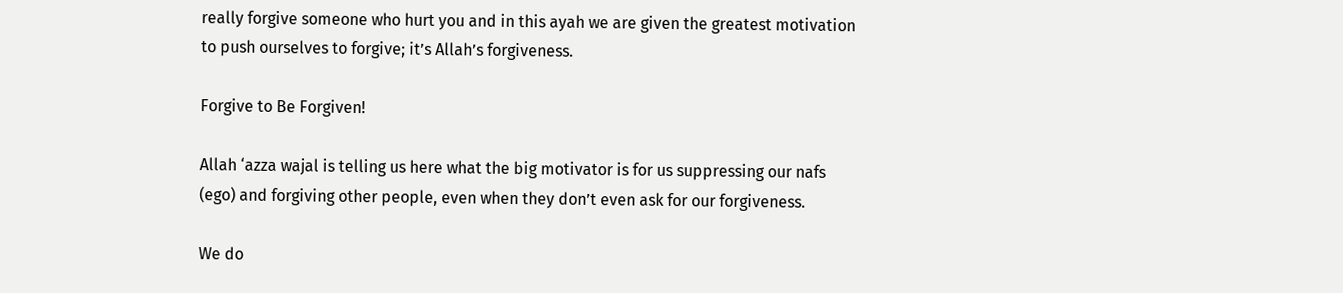really forgive someone who hurt you and in this ayah we are given the greatest motivation to push ourselves to forgive; it’s Allah’s forgiveness.

Forgive to Be Forgiven!

Allah ‘azza wajal is telling us here what the big motivator is for us suppressing our nafs (ego) and forgiving other people, even when they don’t even ask for our forgiveness.

We do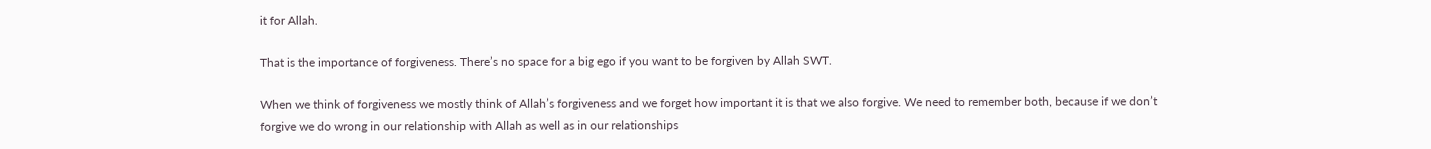it for Allah.

That is the importance of forgiveness. There’s no space for a big ego if you want to be forgiven by Allah SWT.

When we think of forgiveness we mostly think of Allah’s forgiveness and we forget how important it is that we also forgive. We need to remember both, because if we don’t forgive we do wrong in our relationship with Allah as well as in our relationships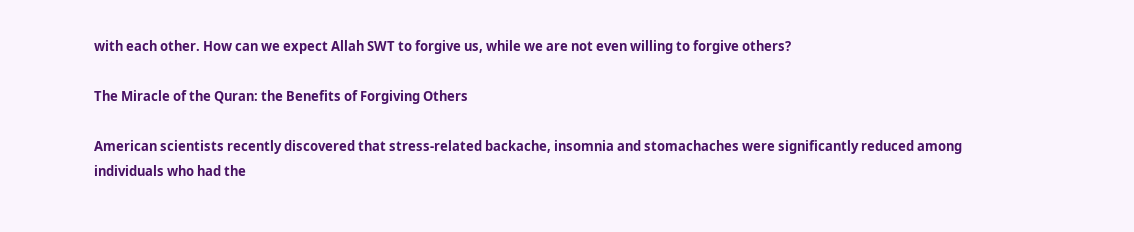with each other. How can we expect Allah SWT to forgive us, while we are not even willing to forgive others?

The Miracle of the Quran: the Benefits of Forgiving Others

American scientists recently discovered that stress-related backache, insomnia and stomachaches were significantly reduced among individuals who had the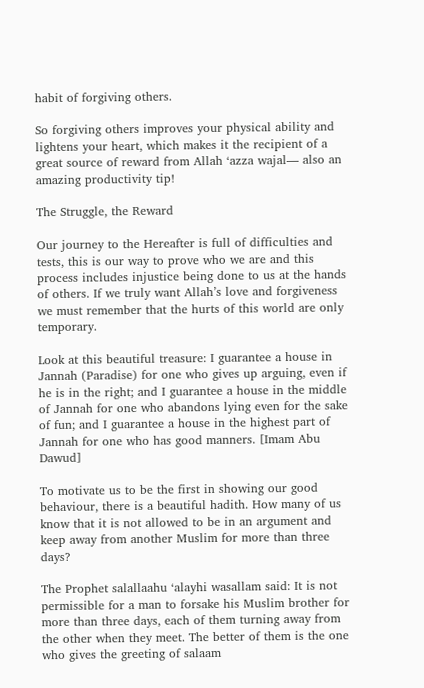habit of forgiving others.

So forgiving others improves your physical ability and lightens your heart, which makes it the recipient of a great source of reward from Allah ‘azza wajal— also an amazing productivity tip!

The Struggle, the Reward

Our journey to the Hereafter is full of difficulties and tests, this is our way to prove who we are and this process includes injustice being done to us at the hands of others. If we truly want Allah’s love and forgiveness we must remember that the hurts of this world are only temporary.

Look at this beautiful treasure: I guarantee a house in Jannah (Paradise) for one who gives up arguing, even if he is in the right; and I guarantee a house in the middle of Jannah for one who abandons lying even for the sake of fun; and I guarantee a house in the highest part of Jannah for one who has good manners. [Imam Abu Dawud]

To motivate us to be the first in showing our good behaviour, there is a beautiful hadith. How many of us know that it is not allowed to be in an argument and keep away from another Muslim for more than three days?

The Prophet salallaahu ‘alayhi wasallam said: It is not permissible for a man to forsake his Muslim brother for more than three days, each of them turning away from the other when they meet. The better of them is the one who gives the greeting of salaam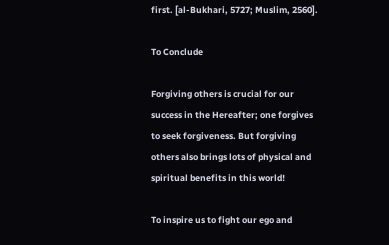first. [al-Bukhari, 5727; Muslim, 2560].

To Conclude

Forgiving others is crucial for our success in the Hereafter; one forgives to seek forgiveness. But forgiving others also brings lots of physical and spiritual benefits in this world!

To inspire us to fight our ego and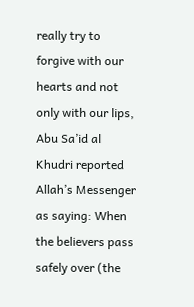really try to forgive with our hearts and not only with our lips,
Abu Sa’id al Khudri reported Allah’s Messenger as saying: When the believers pass safely over (the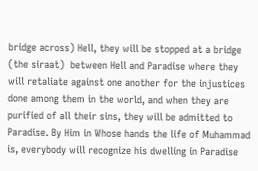bridge across) Hell, they will be stopped at a bridge (the siraat)  between Hell and Paradise where they will retaliate against one another for the injustices done among them in the world, and when they are purified of all their sins, they will be admitted to Paradise. By Him in Whose hands the life of Muhammad is, everybody will recognize his dwelling in Paradise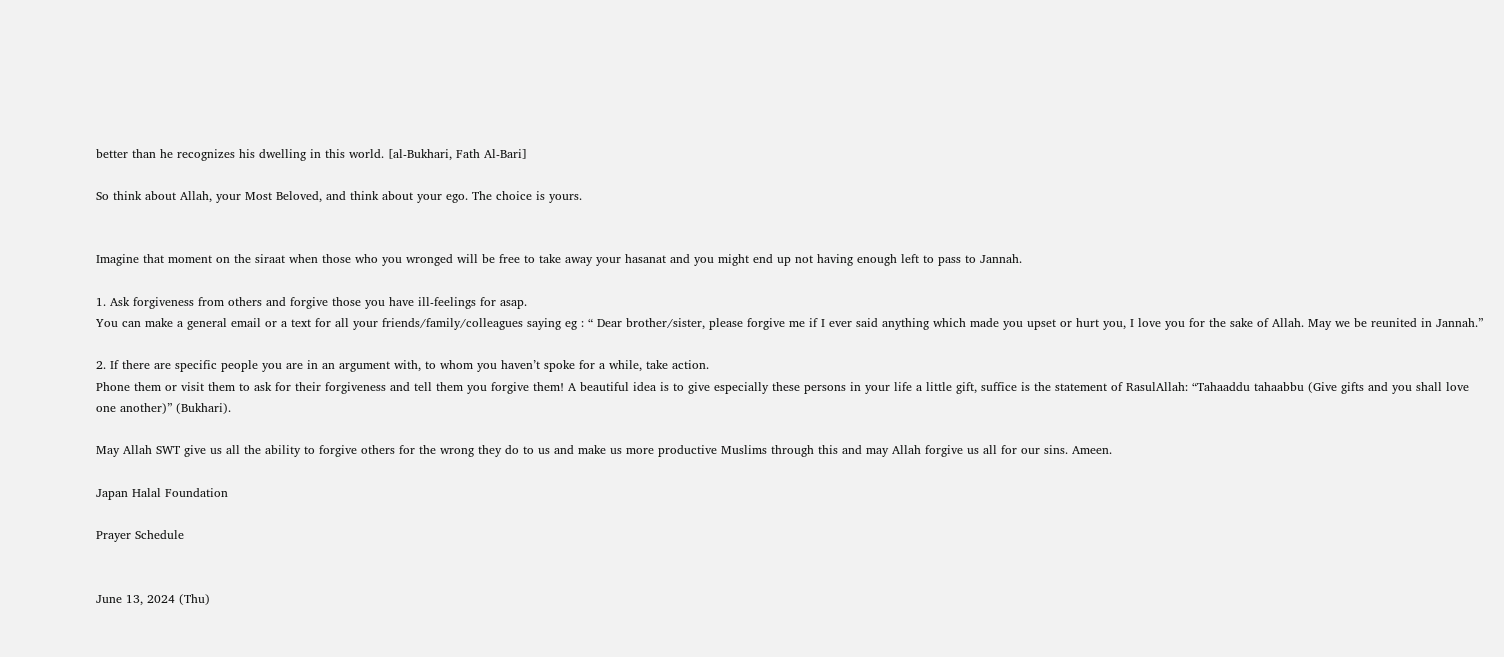better than he recognizes his dwelling in this world. [al-Bukhari, Fath Al-Bari]

So think about Allah, your Most Beloved, and think about your ego. The choice is yours.


Imagine that moment on the siraat when those who you wronged will be free to take away your hasanat and you might end up not having enough left to pass to Jannah.

1. Ask forgiveness from others and forgive those you have ill-feelings for asap.
You can make a general email or a text for all your friends/family/colleagues saying eg : “ Dear brother/sister, please forgive me if I ever said anything which made you upset or hurt you, I love you for the sake of Allah. May we be reunited in Jannah.”

2. If there are specific people you are in an argument with, to whom you haven’t spoke for a while, take action.
Phone them or visit them to ask for their forgiveness and tell them you forgive them! A beautiful idea is to give especially these persons in your life a little gift, suffice is the statement of RasulAllah: “Tahaaddu tahaabbu (Give gifts and you shall love one another)” (Bukhari).

May Allah SWT give us all the ability to forgive others for the wrong they do to us and make us more productive Muslims through this and may Allah forgive us all for our sins. Ameen.

Japan Halal Foundation

Prayer Schedule


June 13, 2024 (Thu)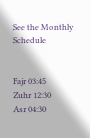See the Monthly Schedule


Fajr 03:45
Zuhr 12:30
Asr 04:30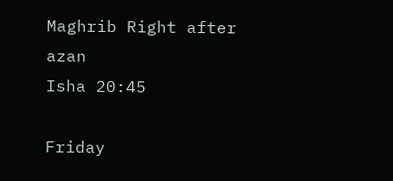Maghrib Right after azan
Isha 20:45

Friday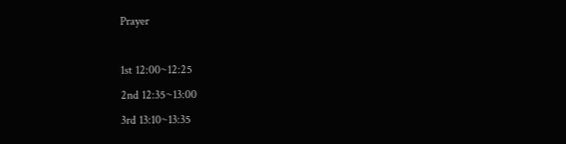Prayer

1st 12:00~12:25
2nd 12:35~13:00
3rd 13:10~13:35